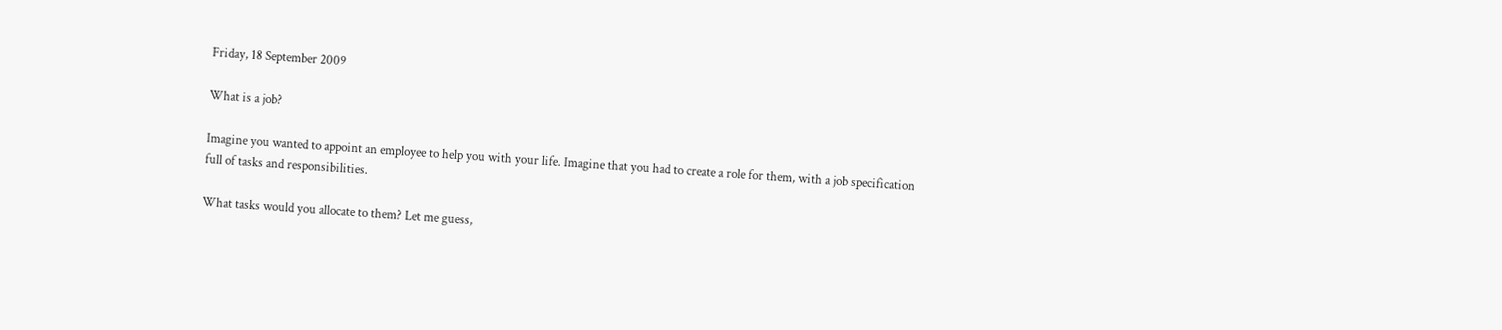Friday, 18 September 2009

What is a job?

Imagine you wanted to appoint an employee to help you with your life. Imagine that you had to create a role for them, with a job specification full of tasks and responsibilities.

What tasks would you allocate to them? Let me guess,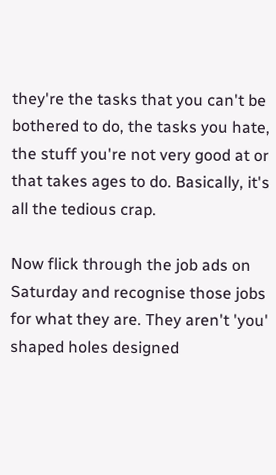they're the tasks that you can't be bothered to do, the tasks you hate, the stuff you're not very good at or that takes ages to do. Basically, it's all the tedious crap.

Now flick through the job ads on Saturday and recognise those jobs for what they are. They aren't 'you' shaped holes designed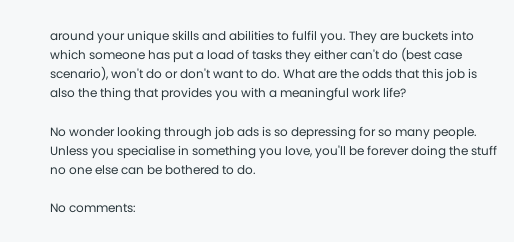around your unique skills and abilities to fulfil you. They are buckets into which someone has put a load of tasks they either can't do (best case scenario), won't do or don't want to do. What are the odds that this job is also the thing that provides you with a meaningful work life?

No wonder looking through job ads is so depressing for so many people. Unless you specialise in something you love, you'll be forever doing the stuff no one else can be bothered to do.

No comments: